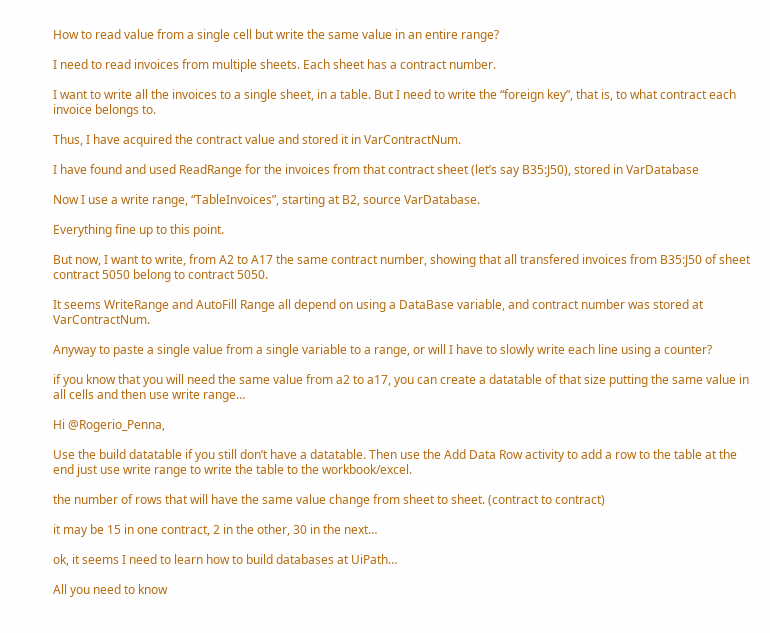How to read value from a single cell but write the same value in an entire range?

I need to read invoices from multiple sheets. Each sheet has a contract number.

I want to write all the invoices to a single sheet, in a table. But I need to write the “foreign key”, that is, to what contract each invoice belongs to.

Thus, I have acquired the contract value and stored it in VarContractNum.

I have found and used ReadRange for the invoices from that contract sheet (let’s say B35:J50), stored in VarDatabase

Now I use a write range, “TableInvoices”, starting at B2, source VarDatabase.

Everything fine up to this point.

But now, I want to write, from A2 to A17 the same contract number, showing that all transfered invoices from B35:J50 of sheet contract 5050 belong to contract 5050.

It seems WriteRange and AutoFill Range all depend on using a DataBase variable, and contract number was stored at VarContractNum.

Anyway to paste a single value from a single variable to a range, or will I have to slowly write each line using a counter?

if you know that you will need the same value from a2 to a17, you can create a datatable of that size putting the same value in all cells and then use write range…

Hi @Rogerio_Penna,

Use the build datatable if you still don’t have a datatable. Then use the Add Data Row activity to add a row to the table at the end just use write range to write the table to the workbook/excel.

the number of rows that will have the same value change from sheet to sheet. (contract to contract)

it may be 15 in one contract, 2 in the other, 30 in the next…

ok, it seems I need to learn how to build databases at UiPath…

All you need to know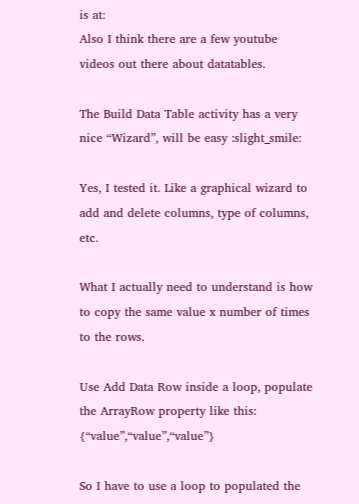is at:
Also I think there are a few youtube videos out there about datatables.

The Build Data Table activity has a very nice “Wizard”, will be easy :slight_smile:

Yes, I tested it. Like a graphical wizard to add and delete columns, type of columns, etc.

What I actually need to understand is how to copy the same value x number of times to the rows.

Use Add Data Row inside a loop, populate the ArrayRow property like this: {“value”,“value”,“value”}

So I have to use a loop to populated the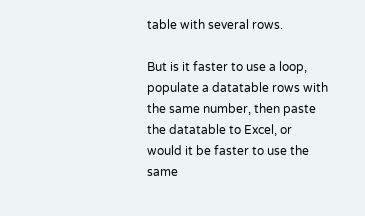table with several rows.

But is it faster to use a loop, populate a datatable rows with the same number, then paste the datatable to Excel, or would it be faster to use the same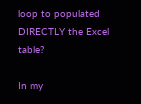loop to populated DIRECTLY the Excel table?

In my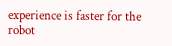experience is faster for the robot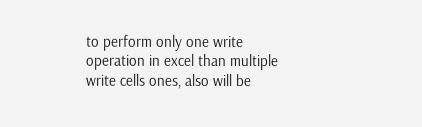to perform only one write operation in excel than multiple write cells ones, also will be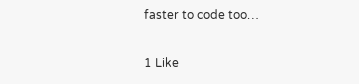faster to code too…

1 Like